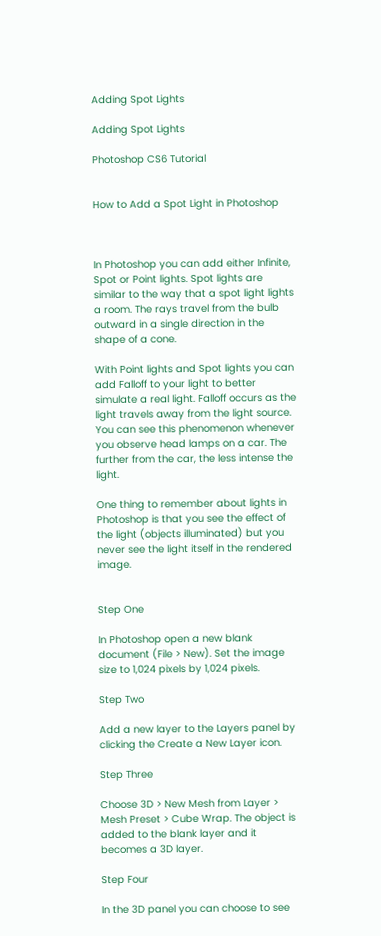Adding Spot Lights

Adding Spot Lights

Photoshop CS6 Tutorial


How to Add a Spot Light in Photoshop



In Photoshop you can add either Infinite, Spot or Point lights. Spot lights are similar to the way that a spot light lights a room. The rays travel from the bulb outward in a single direction in the shape of a cone.

With Point lights and Spot lights you can add Falloff to your light to better simulate a real light. Falloff occurs as the light travels away from the light source. You can see this phenomenon whenever you observe head lamps on a car. The further from the car, the less intense the light.

One thing to remember about lights in Photoshop is that you see the effect of the light (objects illuminated) but you never see the light itself in the rendered image.


Step One

In Photoshop open a new blank document (File > New). Set the image size to 1,024 pixels by 1,024 pixels.

Step Two

Add a new layer to the Layers panel by clicking the Create a New Layer icon.

Step Three

Choose 3D > New Mesh from Layer > Mesh Preset > Cube Wrap. The object is added to the blank layer and it becomes a 3D layer.

Step Four

In the 3D panel you can choose to see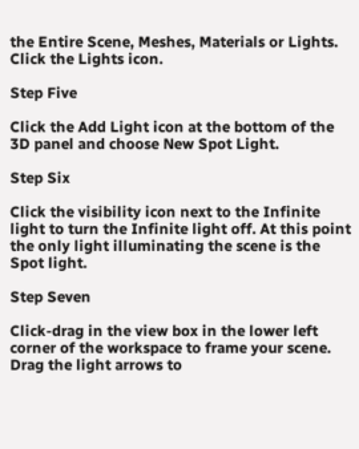the Entire Scene, Meshes, Materials or Lights. Click the Lights icon.

Step Five

Click the Add Light icon at the bottom of the 3D panel and choose New Spot Light.

Step Six

Click the visibility icon next to the Infinite light to turn the Infinite light off. At this point the only light illuminating the scene is the Spot light.

Step Seven

Click-drag in the view box in the lower left corner of the workspace to frame your scene. Drag the light arrows to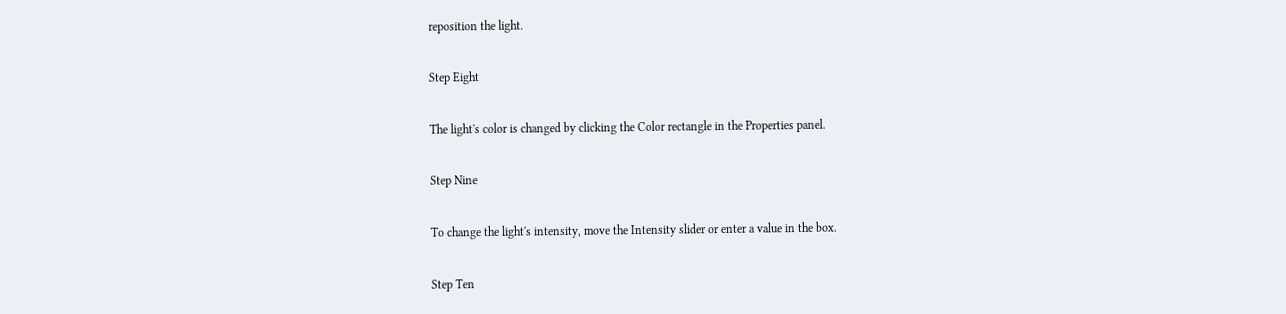reposition the light.

Step Eight

The light's color is changed by clicking the Color rectangle in the Properties panel.

Step Nine

To change the light's intensity, move the Intensity slider or enter a value in the box.

Step Ten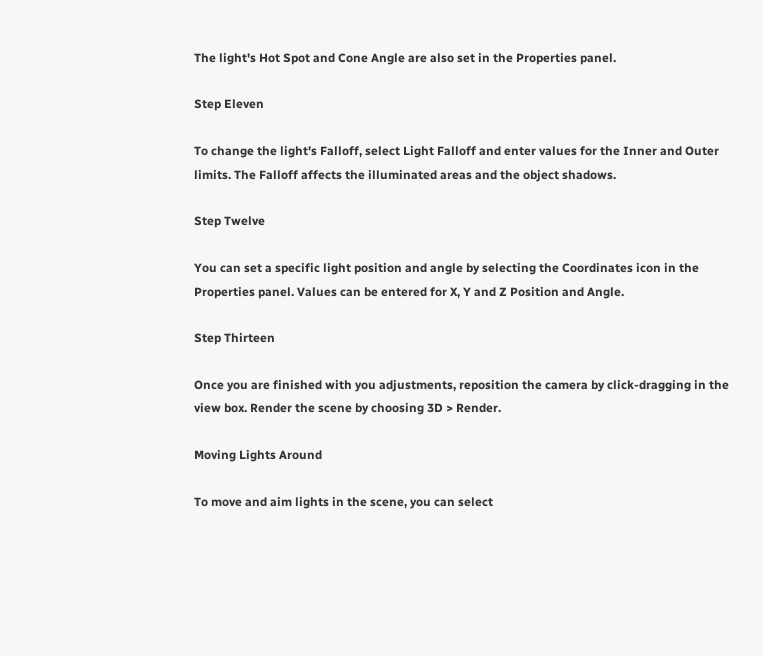The light's Hot Spot and Cone Angle are also set in the Properties panel.

Step Eleven

To change the light's Falloff, select Light Falloff and enter values for the Inner and Outer limits. The Falloff affects the illuminated areas and the object shadows.

Step Twelve

You can set a specific light position and angle by selecting the Coordinates icon in the Properties panel. Values can be entered for X, Y and Z Position and Angle.

Step Thirteen

Once you are finished with you adjustments, reposition the camera by click-dragging in the view box. Render the scene by choosing 3D > Render.

Moving Lights Around

To move and aim lights in the scene, you can select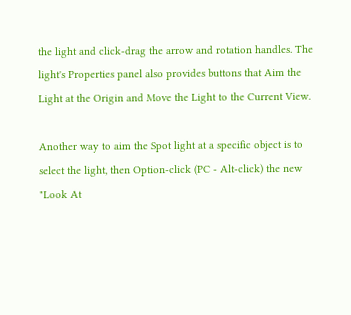the light and click-drag the arrow and rotation handles. The light's Properties panel also provides buttons that Aim the Light at the Origin and Move the Light to the Current View.

Another way to aim the Spot light at a specific object is to select the light, then Option-click (PC - Alt-click) the new "Look At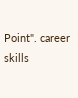Point". career skills